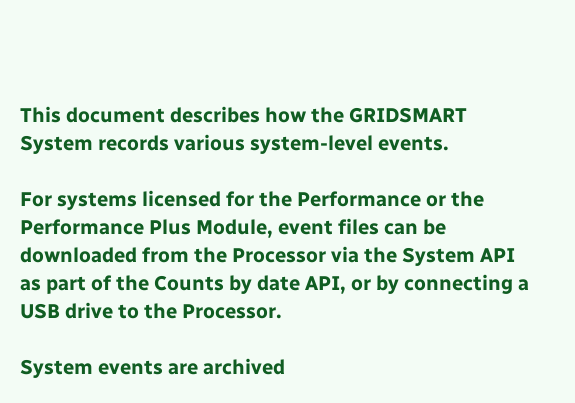This document describes how the GRIDSMART System records various system-level events.

For systems licensed for the Performance or the Performance Plus Module, event files can be downloaded from the Processor via the System API as part of the Counts by date API, or by connecting a USB drive to the Processor.

System events are archived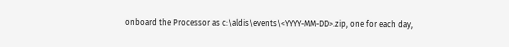onboard the Processor as c:\aldis\events\<YYYY-MM-DD>.zip, one for each day,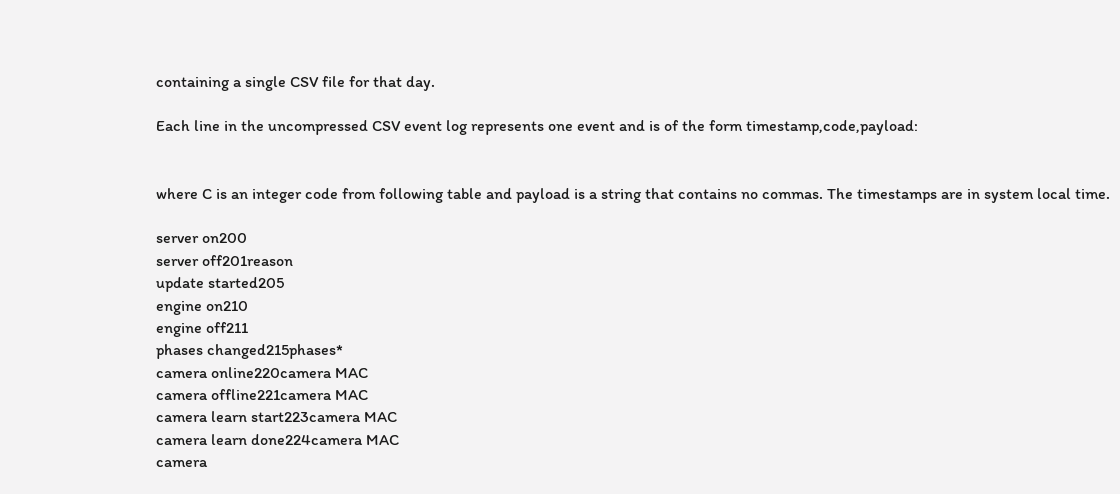containing a single CSV file for that day.

Each line in the uncompressed CSV event log represents one event and is of the form timestamp,code,payload:


where C is an integer code from following table and payload is a string that contains no commas. The timestamps are in system local time.

server on200
server off201reason
update started205
engine on210
engine off211
phases changed215phases*
camera online220camera MAC
camera offline221camera MAC
camera learn start223camera MAC
camera learn done224camera MAC
camera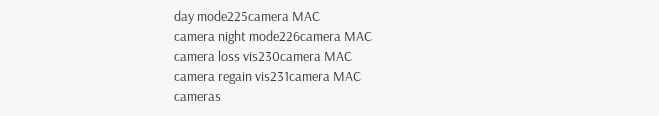day mode225camera MAC
camera night mode226camera MAC
camera loss vis230camera MAC
camera regain vis231camera MAC
cameras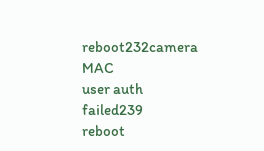reboot232camera MAC
user auth failed239
reboot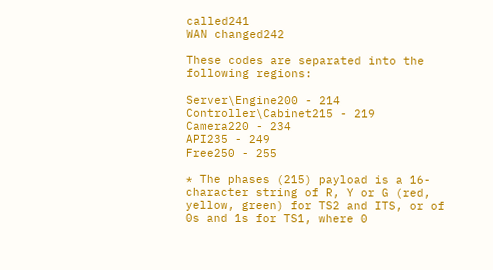called241
WAN changed242

These codes are separated into the following regions:

Server\Engine200 - 214
Controller\Cabinet215 - 219
Camera220 - 234
API235 - 249
Free250 - 255

* The phases (215) payload is a 16-character string of R, Y or G (red, yellow, green) for TS2 and ITS, or of 0s and 1s for TS1, where 0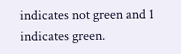indicates not green and 1 indicates green.